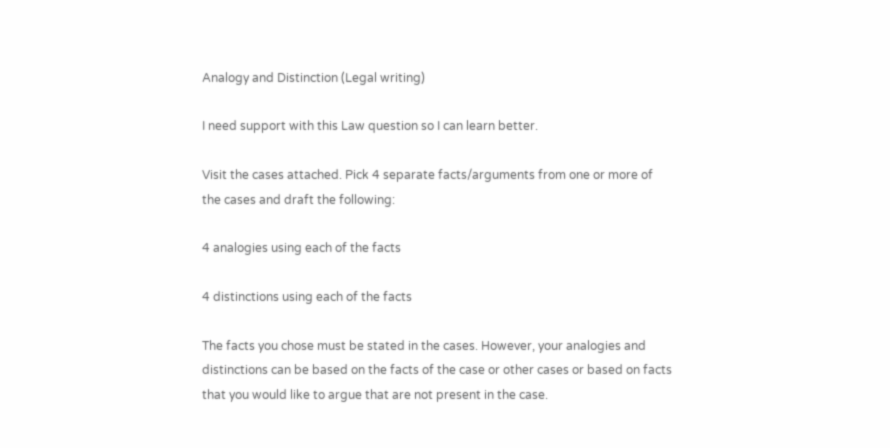Analogy and Distinction (Legal writing)

I need support with this Law question so I can learn better.

Visit the cases attached. Pick 4 separate facts/arguments from one or more of the cases and draft the following:

4 analogies using each of the facts

4 distinctions using each of the facts

The facts you chose must be stated in the cases. However, your analogies and distinctions can be based on the facts of the case or other cases or based on facts that you would like to argue that are not present in the case.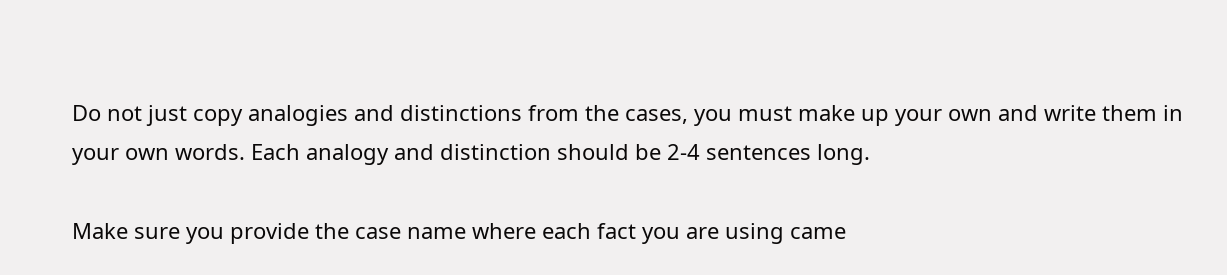Do not just copy analogies and distinctions from the cases, you must make up your own and write them in your own words. Each analogy and distinction should be 2-4 sentences long.

Make sure you provide the case name where each fact you are using came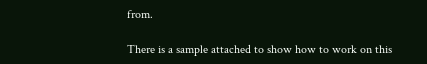from.

There is a sample attached to show how to work on this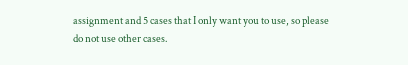assignment and 5 cases that I only want you to use, so please do not use other cases.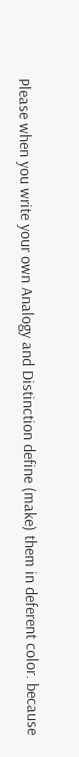Please when you write your own Analogy and Distinction define (make) them in deferent color. because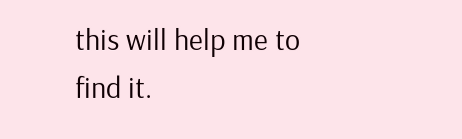this will help me to find it.